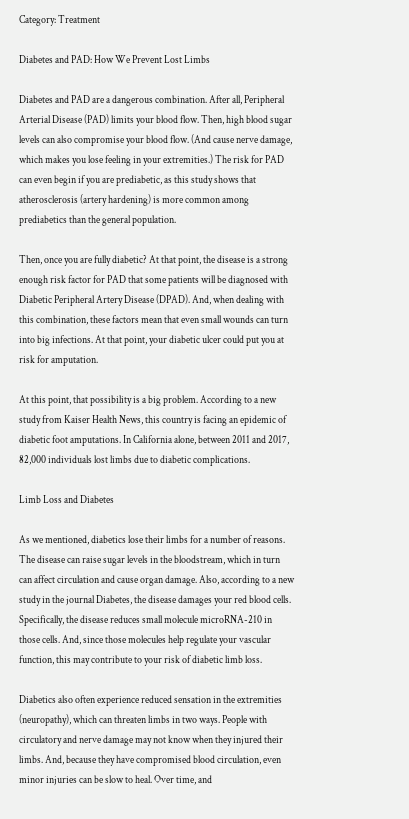Category: Treatment

Diabetes and PAD: How We Prevent Lost Limbs

Diabetes and PAD are a dangerous combination. After all, Peripheral Arterial Disease (PAD) limits your blood flow. Then, high blood sugar levels can also compromise your blood flow. (And cause nerve damage, which makes you lose feeling in your extremities.) The risk for PAD can even begin if you are prediabetic, as this study shows that atherosclerosis (artery hardening) is more common among prediabetics than the general population.

Then, once you are fully diabetic? At that point, the disease is a strong enough risk factor for PAD that some patients will be diagnosed with Diabetic Peripheral Artery Disease (DPAD). And, when dealing with this combination, these factors mean that even small wounds can turn into big infections. At that point, your diabetic ulcer could put you at risk for amputation.

At this point, that possibility is a big problem. According to a new study from Kaiser Health News, this country is facing an epidemic of diabetic foot amputations. In California alone, between 2011 and 2017, 82,000 individuals lost limbs due to diabetic complications.

Limb Loss and Diabetes

As we mentioned, diabetics lose their limbs for a number of reasons.  The disease can raise sugar levels in the bloodstream, which in turn can affect circulation and cause organ damage. Also, according to a new study in the journal Diabetes, the disease damages your red blood cells. Specifically, the disease reduces small molecule microRNA-210 in those cells. And, since those molecules help regulate your vascular function, this may contribute to your risk of diabetic limb loss.

Diabetics also often experience reduced sensation in the extremities (neuropathy), which can threaten limbs in two ways. People with circulatory and nerve damage may not know when they injured their limbs. And, because they have compromised blood circulation, even minor injuries can be slow to heal. Over time, and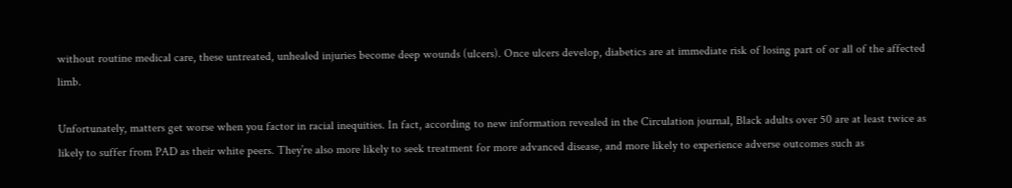without routine medical care, these untreated, unhealed injuries become deep wounds (ulcers). Once ulcers develop, diabetics are at immediate risk of losing part of or all of the affected limb.

Unfortunately, matters get worse when you factor in racial inequities. In fact, according to new information revealed in the Circulation journal, Black adults over 50 are at least twice as likely to suffer from PAD as their white peers. They’re also more likely to seek treatment for more advanced disease, and more likely to experience adverse outcomes such as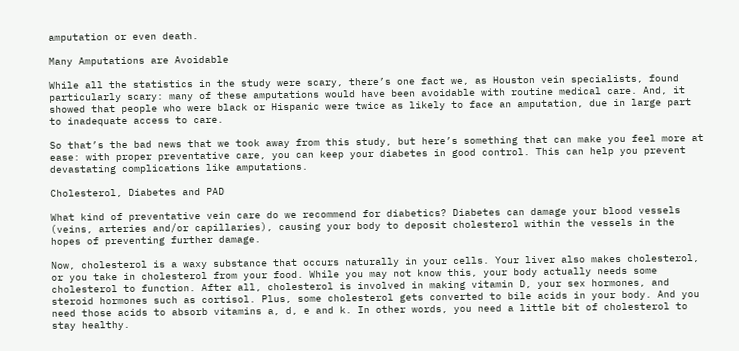amputation or even death.

Many Amputations are Avoidable

While all the statistics in the study were scary, there’s one fact we, as Houston vein specialists, found particularly scary: many of these amputations would have been avoidable with routine medical care. And, it showed that people who were black or Hispanic were twice as likely to face an amputation, due in large part to inadequate access to care.

So that’s the bad news that we took away from this study, but here’s something that can make you feel more at ease: with proper preventative care, you can keep your diabetes in good control. This can help you prevent devastating complications like amputations.

Cholesterol, Diabetes and PAD

What kind of preventative vein care do we recommend for diabetics? Diabetes can damage your blood vessels (veins, arteries and/or capillaries), causing your body to deposit cholesterol within the vessels in the hopes of preventing further damage.

Now, cholesterol is a waxy substance that occurs naturally in your cells. Your liver also makes cholesterol, or you take in cholesterol from your food. While you may not know this, your body actually needs some cholesterol to function. After all, cholesterol is involved in making vitamin D, your sex hormones, and steroid hormones such as cortisol. Plus, some cholesterol gets converted to bile acids in your body. And you need those acids to absorb vitamins a, d, e and k. In other words, you need a little bit of cholesterol to stay healthy.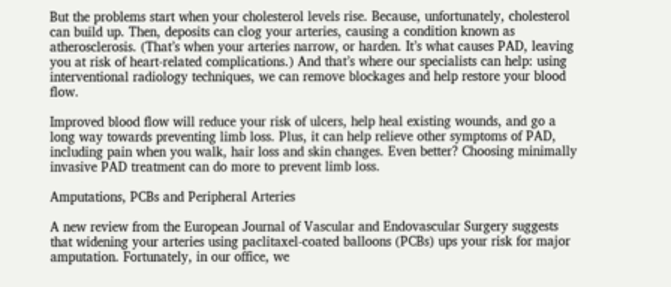But the problems start when your cholesterol levels rise. Because, unfortunately, cholesterol can build up. Then, deposits can clog your arteries, causing a condition known as atherosclerosis. (That’s when your arteries narrow, or harden. It’s what causes PAD, leaving you at risk of heart-related complications.) And that’s where our specialists can help: using interventional radiology techniques, we can remove blockages and help restore your blood flow.

Improved blood flow will reduce your risk of ulcers, help heal existing wounds, and go a long way towards preventing limb loss. Plus, it can help relieve other symptoms of PAD, including pain when you walk, hair loss and skin changes. Even better? Choosing minimally invasive PAD treatment can do more to prevent limb loss.

Amputations, PCBs and Peripheral Arteries

A new review from the European Journal of Vascular and Endovascular Surgery suggests that widening your arteries using paclitaxel-coated balloons (PCBs) ups your risk for major amputation. Fortunately, in our office, we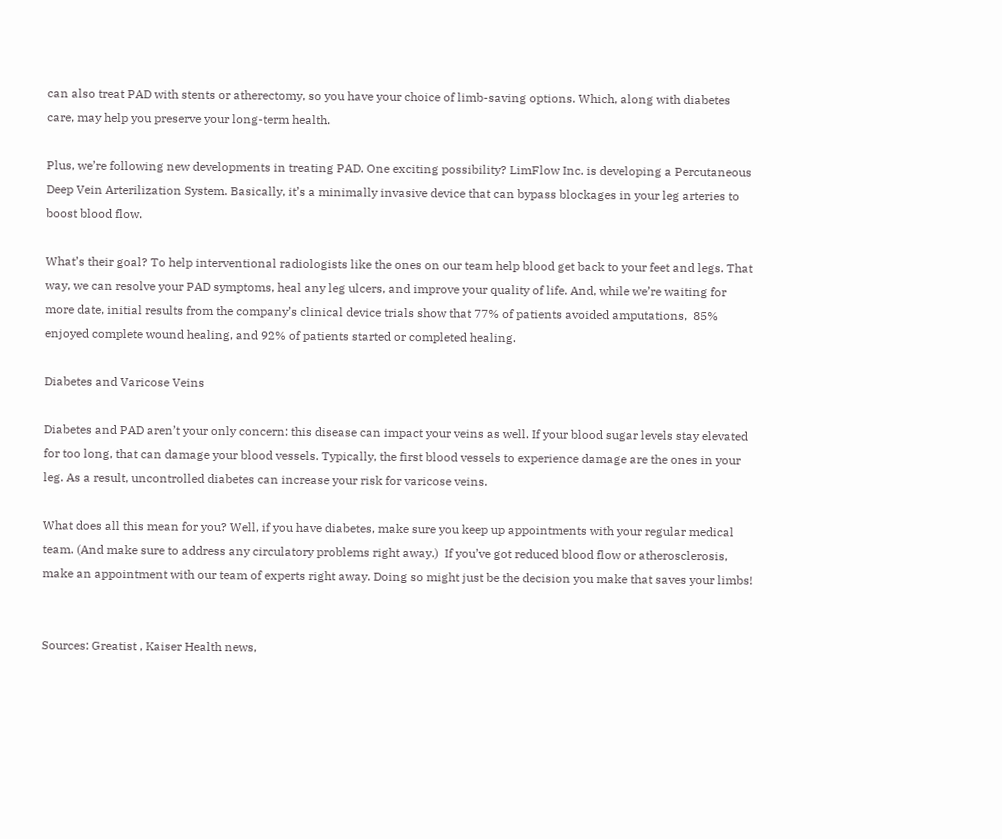can also treat PAD with stents or atherectomy, so you have your choice of limb-saving options. Which, along with diabetes care, may help you preserve your long-term health.

Plus, we’re following new developments in treating PAD. One exciting possibility? LimFlow Inc. is developing a Percutaneous Deep Vein Arterilization System. Basically, it’s a minimally invasive device that can bypass blockages in your leg arteries to boost blood flow.

What’s their goal? To help interventional radiologists like the ones on our team help blood get back to your feet and legs. That way, we can resolve your PAD symptoms, heal any leg ulcers, and improve your quality of life. And, while we’re waiting for more date, initial results from the company’s clinical device trials show that 77% of patients avoided amputations,  85% enjoyed complete wound healing, and 92% of patients started or completed healing.

Diabetes and Varicose Veins

Diabetes and PAD aren’t your only concern: this disease can impact your veins as well. If your blood sugar levels stay elevated for too long, that can damage your blood vessels. Typically, the first blood vessels to experience damage are the ones in your leg. As a result, uncontrolled diabetes can increase your risk for varicose veins.

What does all this mean for you? Well, if you have diabetes, make sure you keep up appointments with your regular medical team. (And make sure to address any circulatory problems right away.)  If you’ve got reduced blood flow or atherosclerosis, make an appointment with our team of experts right away. Doing so might just be the decision you make that saves your limbs!


Sources: Greatist , Kaiser Health news,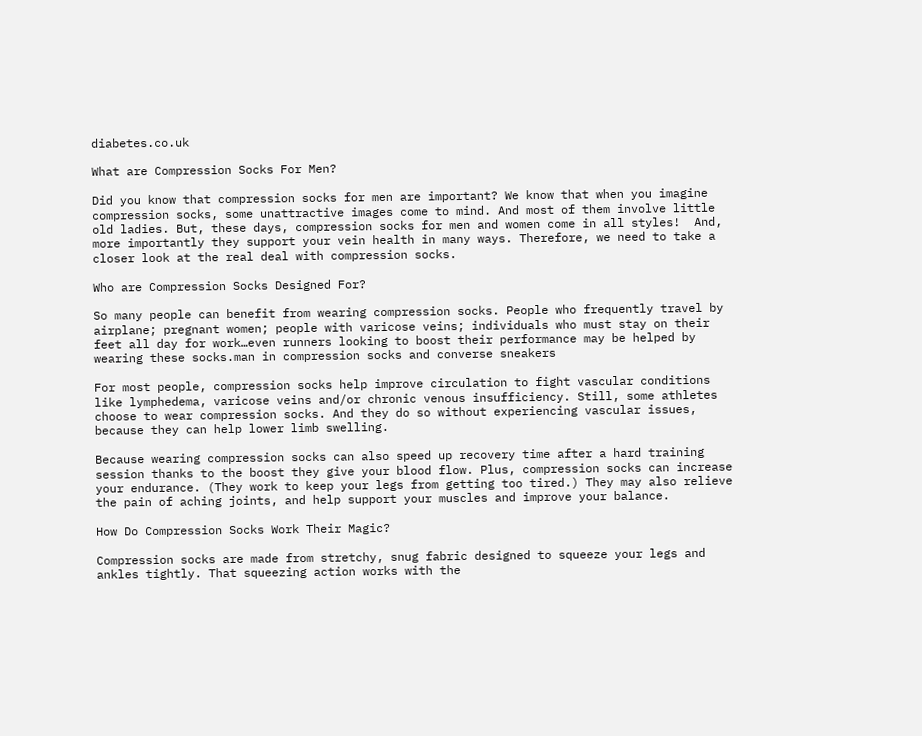diabetes.co.uk

What are Compression Socks For Men?

Did you know that compression socks for men are important? We know that when you imagine compression socks, some unattractive images come to mind. And most of them involve little old ladies. But, these days, compression socks for men and women come in all styles!  And, more importantly they support your vein health in many ways. Therefore, we need to take a closer look at the real deal with compression socks.

Who are Compression Socks Designed For?

So many people can benefit from wearing compression socks. People who frequently travel by airplane; pregnant women; people with varicose veins; individuals who must stay on their feet all day for work…even runners looking to boost their performance may be helped by wearing these socks.man in compression socks and converse sneakers

For most people, compression socks help improve circulation to fight vascular conditions like lymphedema, varicose veins and/or chronic venous insufficiency. Still, some athletes choose to wear compression socks. And they do so without experiencing vascular issues, because they can help lower limb swelling.

Because wearing compression socks can also speed up recovery time after a hard training session thanks to the boost they give your blood flow. Plus, compression socks can increase your endurance. (They work to keep your legs from getting too tired.) They may also relieve the pain of aching joints, and help support your muscles and improve your balance.

How Do Compression Socks Work Their Magic?

Compression socks are made from stretchy, snug fabric designed to squeeze your legs and ankles tightly. That squeezing action works with the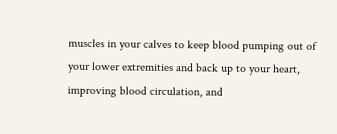muscles in your calves to keep blood pumping out of your lower extremities and back up to your heart,  improving blood circulation, and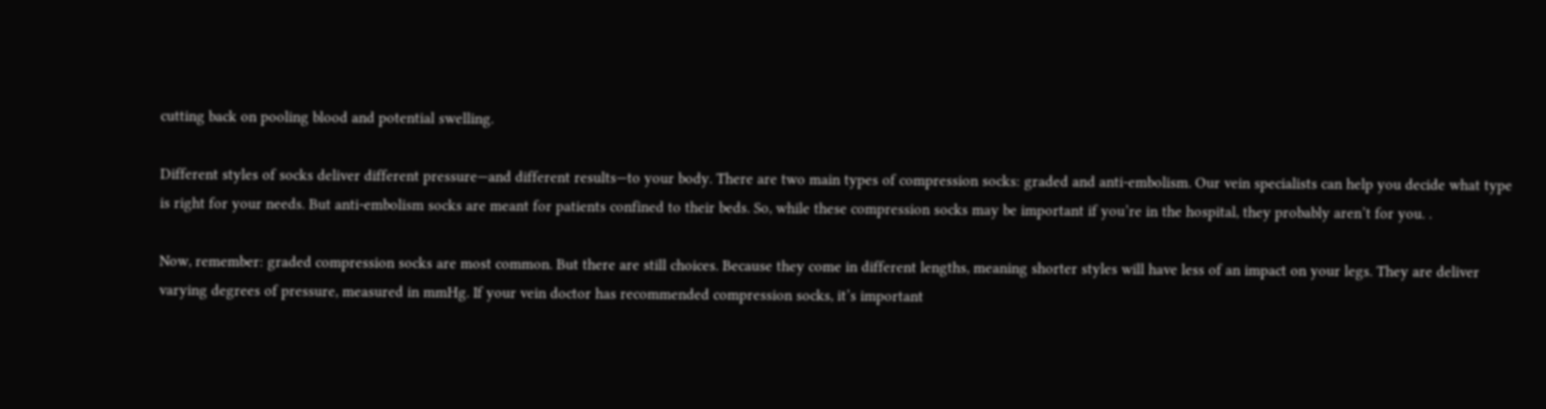cutting back on pooling blood and potential swelling.

Different styles of socks deliver different pressure—and different results—to your body. There are two main types of compression socks: graded and anti-embolism. Our vein specialists can help you decide what type is right for your needs. But anti-embolism socks are meant for patients confined to their beds. So, while these compression socks may be important if you’re in the hospital, they probably aren’t for you. .

Now, remember: graded compression socks are most common. But there are still choices. Because they come in different lengths, meaning shorter styles will have less of an impact on your legs. They are deliver varying degrees of pressure, measured in mmHg. If your vein doctor has recommended compression socks, it’s important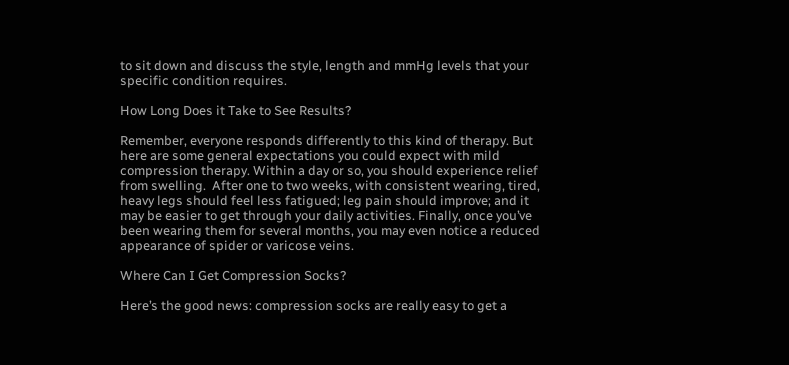to sit down and discuss the style, length and mmHg levels that your specific condition requires.

How Long Does it Take to See Results?

Remember, everyone responds differently to this kind of therapy. But here are some general expectations you could expect with mild compression therapy. Within a day or so, you should experience relief from swelling.  After one to two weeks, with consistent wearing, tired, heavy legs should feel less fatigued; leg pain should improve; and it may be easier to get through your daily activities. Finally, once you’ve been wearing them for several months, you may even notice a reduced appearance of spider or varicose veins.

Where Can I Get Compression Socks?

Here’s the good news: compression socks are really easy to get a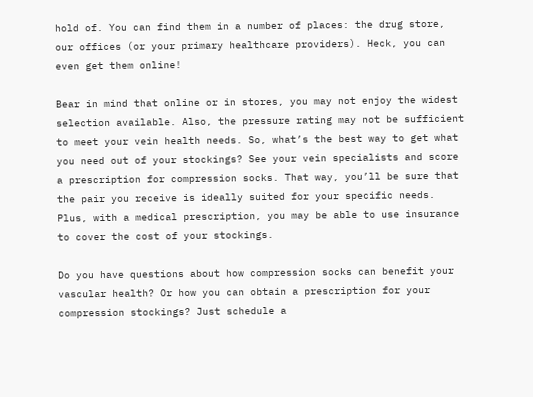hold of. You can find them in a number of places: the drug store, our offices (or your primary healthcare providers). Heck, you can even get them online!

Bear in mind that online or in stores, you may not enjoy the widest selection available. Also, the pressure rating may not be sufficient to meet your vein health needs. So, what’s the best way to get what you need out of your stockings? See your vein specialists and score a prescription for compression socks. That way, you’ll be sure that the pair you receive is ideally suited for your specific needs. Plus, with a medical prescription, you may be able to use insurance to cover the cost of your stockings.

Do you have questions about how compression socks can benefit your vascular health? Or how you can obtain a prescription for your compression stockings? Just schedule a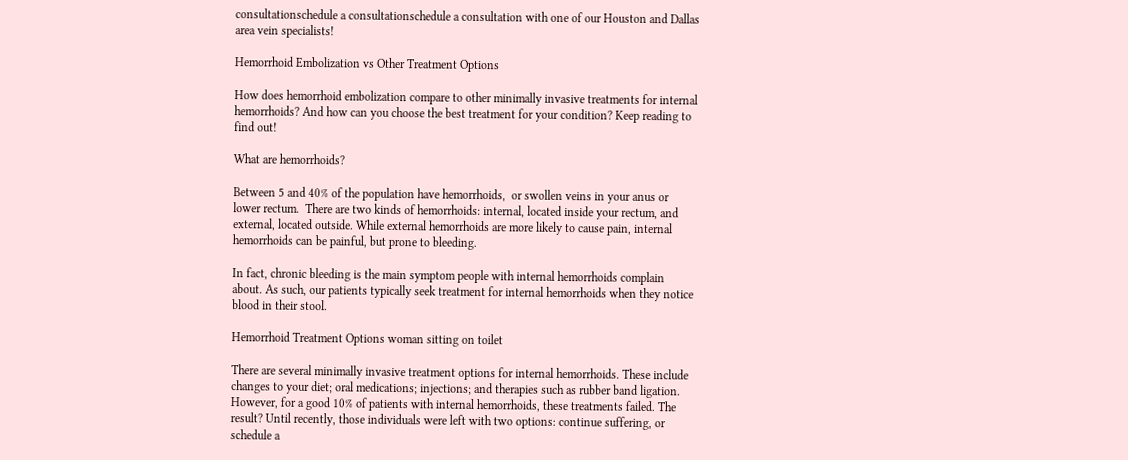consultationschedule a consultationschedule a consultation with one of our Houston and Dallas area vein specialists!

Hemorrhoid Embolization vs Other Treatment Options

How does hemorrhoid embolization compare to other minimally invasive treatments for internal hemorrhoids? And how can you choose the best treatment for your condition? Keep reading to find out!

What are hemorrhoids?

Between 5 and 40% of the population have hemorrhoids,  or swollen veins in your anus or lower rectum.  There are two kinds of hemorrhoids: internal, located inside your rectum, and external, located outside. While external hemorrhoids are more likely to cause pain, internal hemorrhoids can be painful, but prone to bleeding.

In fact, chronic bleeding is the main symptom people with internal hemorrhoids complain about. As such, our patients typically seek treatment for internal hemorrhoids when they notice blood in their stool.

Hemorrhoid Treatment Options woman sitting on toilet

There are several minimally invasive treatment options for internal hemorrhoids. These include changes to your diet; oral medications; injections; and therapies such as rubber band ligation. However, for a good 10% of patients with internal hemorrhoids, these treatments failed. The result? Until recently, those individuals were left with two options: continue suffering, or schedule a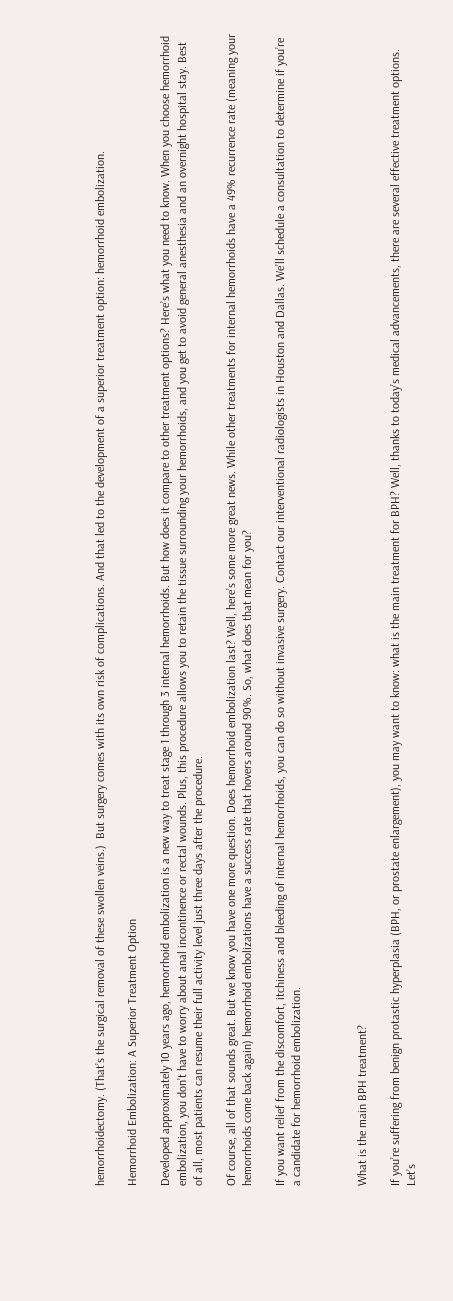hemorrhoidectomy. (That’s the surgical removal of these swollen veins.)  But surgery comes with its own risk of complications. And that led to the development of a superior treatment option: hemorrhoid embolization.

Hemorrhoid Embolization: A Superior Treatment Option

Developed approximately 10 years ago, hemorrhoid embolization is a new way to treat stage 1 through 3 internal hemorrhoids. But how does it compare to other treatment options? Here’s what you need to know. When you choose hemorrhoid embolization, you don’t have to worry about anal incontinence or rectal wounds. Plus, this procedure allows you to retain the tissue surrounding your hemorrhoids, and you get to avoid general anesthesia and an overnight hospital stay. Best of all, most patients can resume their full activity level just three days after the procedure.

Of course, all of that sounds great. But we know you have one more question. Does hemorrhoid embolization last? Well, here’s some more great news. While other treatments for internal hemorrhoids have a 49% recurrence rate (meaning your hemorrhoids come back again) hemorrhoid embolizations have a success rate that hovers around 90%. So, what does that mean for you?

If you want relief from the discomfort, itchiness and bleeding of internal hemorrhoids, you can do so without invasive surgery. Contact our interventional radiologists in Houston and Dallas. We’ll schedule a consultation to determine if you’re a candidate for hemorrhoid embolization.



What is the main BPH treatment?

If you’re suffering from benign protastic hyperplasia (BPH, or prostate enlargement), you may want to know: what is the main treatment for BPH? Well, thanks to today’s medical advancements, there are several effective treatment options. Let’s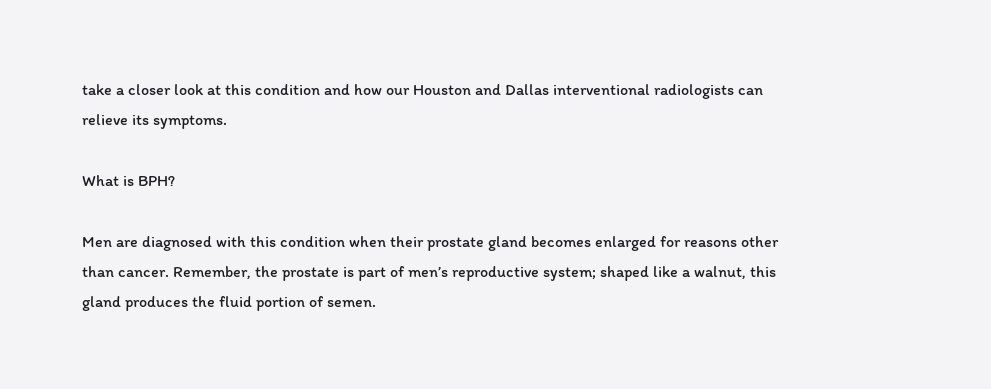take a closer look at this condition and how our Houston and Dallas interventional radiologists can relieve its symptoms.

What is BPH?

Men are diagnosed with this condition when their prostate gland becomes enlarged for reasons other than cancer. Remember, the prostate is part of men’s reproductive system; shaped like a walnut, this gland produces the fluid portion of semen.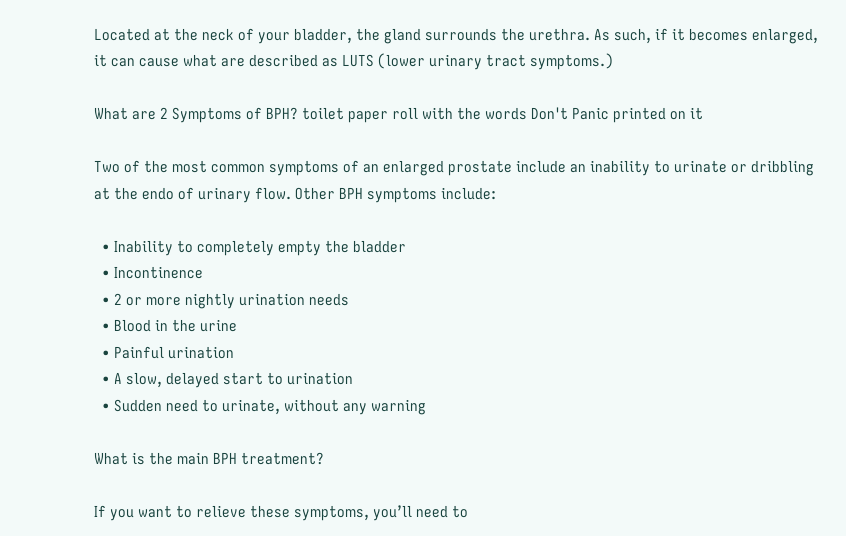Located at the neck of your bladder, the gland surrounds the urethra. As such, if it becomes enlarged, it can cause what are described as LUTS (lower urinary tract symptoms.)

What are 2 Symptoms of BPH? toilet paper roll with the words Don't Panic printed on it

Two of the most common symptoms of an enlarged prostate include an inability to urinate or dribbling at the endo of urinary flow. Other BPH symptoms include:

  • Inability to completely empty the bladder
  • Incontinence
  • 2 or more nightly urination needs
  • Blood in the urine
  • Painful urination
  • A slow, delayed start to urination
  • Sudden need to urinate, without any warning

What is the main BPH treatment?

If you want to relieve these symptoms, you’ll need to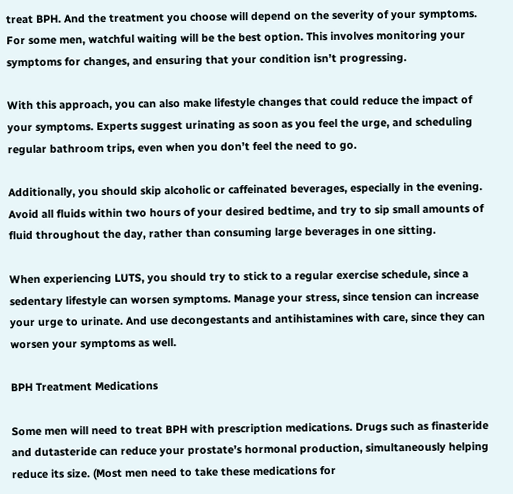treat BPH. And the treatment you choose will depend on the severity of your symptoms. For some men, watchful waiting will be the best option. This involves monitoring your symptoms for changes, and ensuring that your condition isn’t progressing.

With this approach, you can also make lifestyle changes that could reduce the impact of your symptoms. Experts suggest urinating as soon as you feel the urge, and scheduling regular bathroom trips, even when you don’t feel the need to go.

Additionally, you should skip alcoholic or caffeinated beverages, especially in the evening. Avoid all fluids within two hours of your desired bedtime, and try to sip small amounts of fluid throughout the day, rather than consuming large beverages in one sitting.

When experiencing LUTS, you should try to stick to a regular exercise schedule, since a sedentary lifestyle can worsen symptoms. Manage your stress, since tension can increase your urge to urinate. And use decongestants and antihistamines with care, since they can worsen your symptoms as well.

BPH Treatment Medications

Some men will need to treat BPH with prescription medications. Drugs such as finasteride and dutasteride can reduce your prostate’s hormonal production, simultaneously helping reduce its size. (Most men need to take these medications for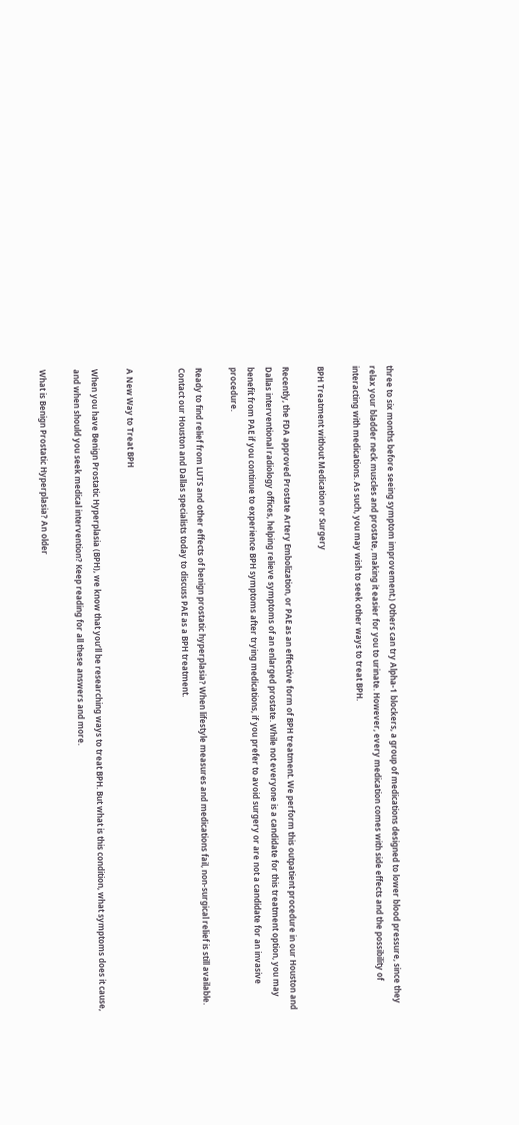three to six months before seeing symptom improvement.) Others can try Alpha-1 blockers, a group of medications designed to lower blood pressure, since they relax your bladder neck muscles and prostate, making it easier for you to urinate. However, every medication comes with side effects and the possibility of interacting with medications. As such, you may wish to seek other ways to treat BPH.

BPH Treatment without Medication or Surgery

Recently, the FDA approved Prostate Artery Embolization, or PAE as an effective form of BPH treatment. We perform this outpatient procedure in our Houston and Dallas interventional radiology offices, helping relieve symptoms of an enlarged prostate. While not everyone is a candidate for this treatment option, you may benefit from PAE if you continue to experience BPH symptoms after trying medications, if you prefer to avoid surgery or are not a candidate for an invasive procedure.

Ready to find relief from LUTS and other effects of benign prostatic hyperplasia? When lifestyle measures and medications fail, non-surgical relief is still available. Contact our Houston and Dallas specialists today to discuss PAE as a BPH treatment.


A New Way to Treat BPH

When you have Benign Prostatic Hyperplasia (BPH), we know that you’ll be researching ways to treat BPH. But what is this condition, what symptoms does it cause, and when should you seek medical intervention? Keep reading for all these answers and more.

What is Benign Prostatic Hyperplasia? An older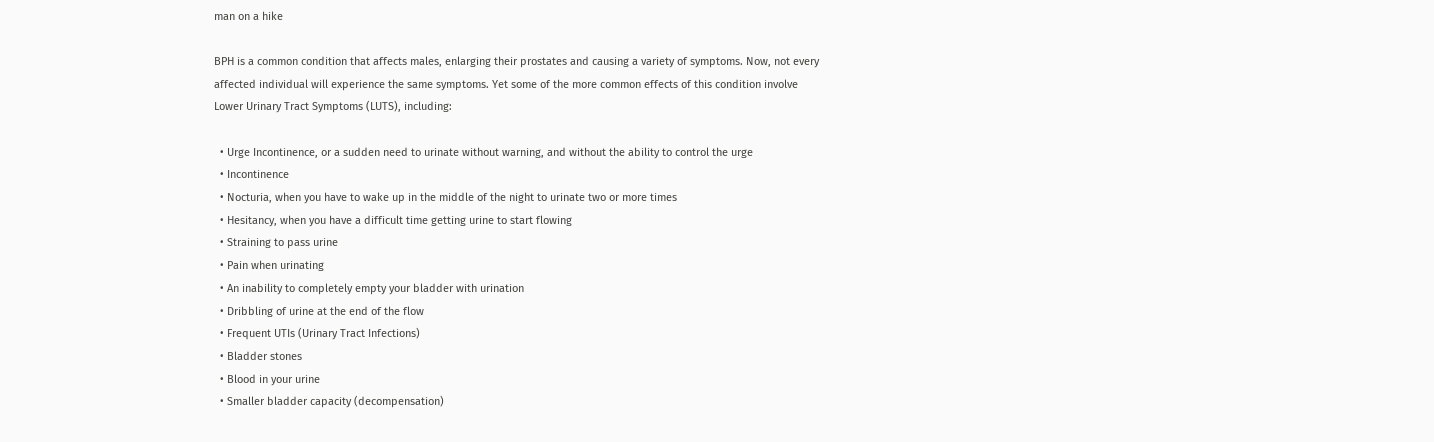man on a hike

BPH is a common condition that affects males, enlarging their prostates and causing a variety of symptoms. Now, not every affected individual will experience the same symptoms. Yet some of the more common effects of this condition involve Lower Urinary Tract Symptoms (LUTS), including:

  • Urge Incontinence, or a sudden need to urinate without warning, and without the ability to control the urge
  • Incontinence
  • Nocturia, when you have to wake up in the middle of the night to urinate two or more times
  • Hesitancy, when you have a difficult time getting urine to start flowing
  • Straining to pass urine
  • Pain when urinating
  • An inability to completely empty your bladder with urination
  • Dribbling of urine at the end of the flow
  • Frequent UTIs (Urinary Tract Infections)
  • Bladder stones
  • Blood in your urine
  • Smaller bladder capacity (decompensation)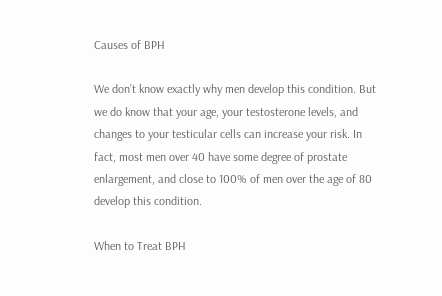Causes of BPH

We don’t know exactly why men develop this condition. But we do know that your age, your testosterone levels, and changes to your testicular cells can increase your risk. In fact, most men over 40 have some degree of prostate enlargement, and close to 100% of men over the age of 80 develop this condition.

When to Treat BPH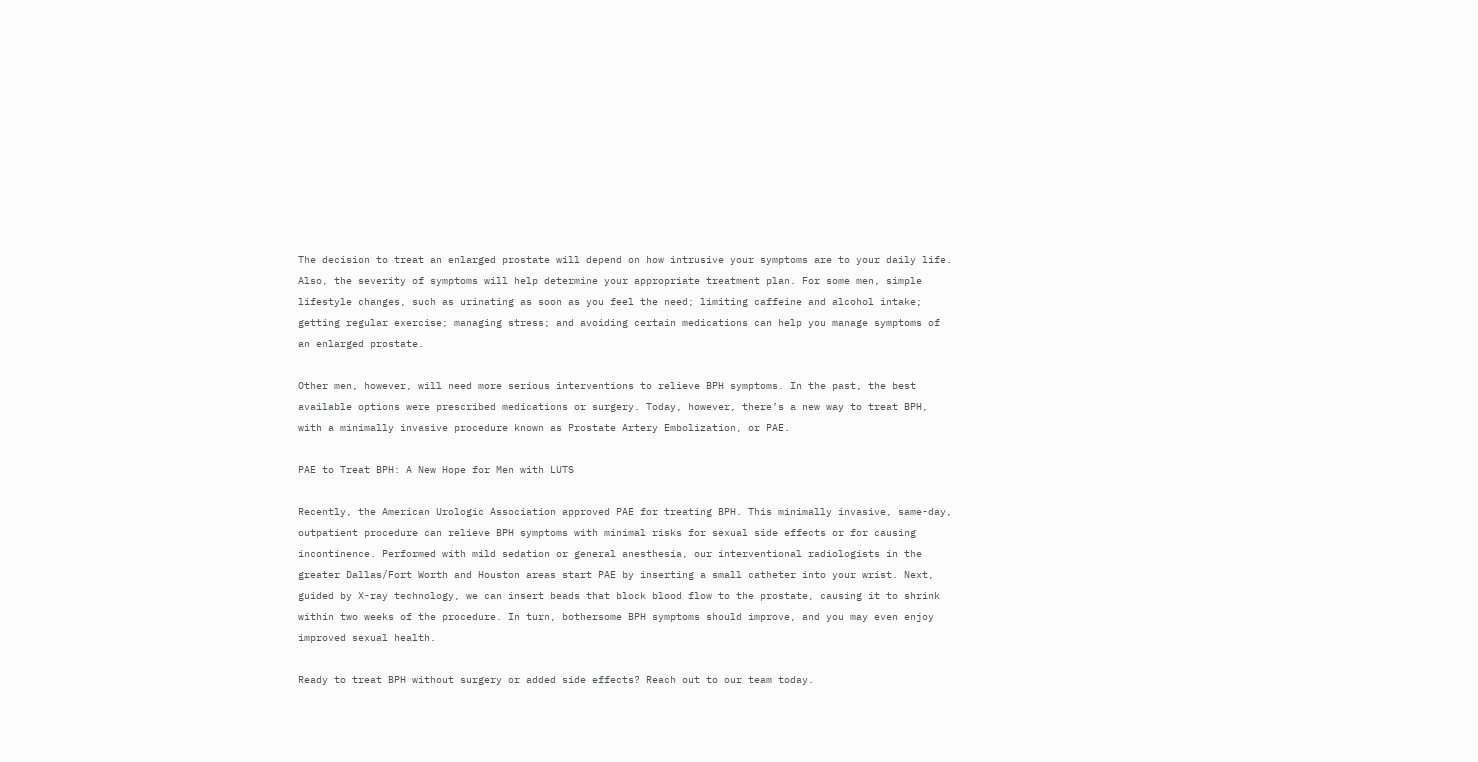The decision to treat an enlarged prostate will depend on how intrusive your symptoms are to your daily life. Also, the severity of symptoms will help determine your appropriate treatment plan. For some men, simple lifestyle changes, such as urinating as soon as you feel the need; limiting caffeine and alcohol intake; getting regular exercise; managing stress; and avoiding certain medications can help you manage symptoms of an enlarged prostate.

Other men, however, will need more serious interventions to relieve BPH symptoms. In the past, the best available options were prescribed medications or surgery. Today, however, there’s a new way to treat BPH, with a minimally invasive procedure known as Prostate Artery Embolization, or PAE.

PAE to Treat BPH: A New Hope for Men with LUTS

Recently, the American Urologic Association approved PAE for treating BPH. This minimally invasive, same-day, outpatient procedure can relieve BPH symptoms with minimal risks for sexual side effects or for causing incontinence. Performed with mild sedation or general anesthesia, our interventional radiologists in the greater Dallas/Fort Worth and Houston areas start PAE by inserting a small catheter into your wrist. Next, guided by X-ray technology, we can insert beads that block blood flow to the prostate, causing it to shrink within two weeks of the procedure. In turn, bothersome BPH symptoms should improve, and you may even enjoy improved sexual health.

Ready to treat BPH without surgery or added side effects? Reach out to our team today.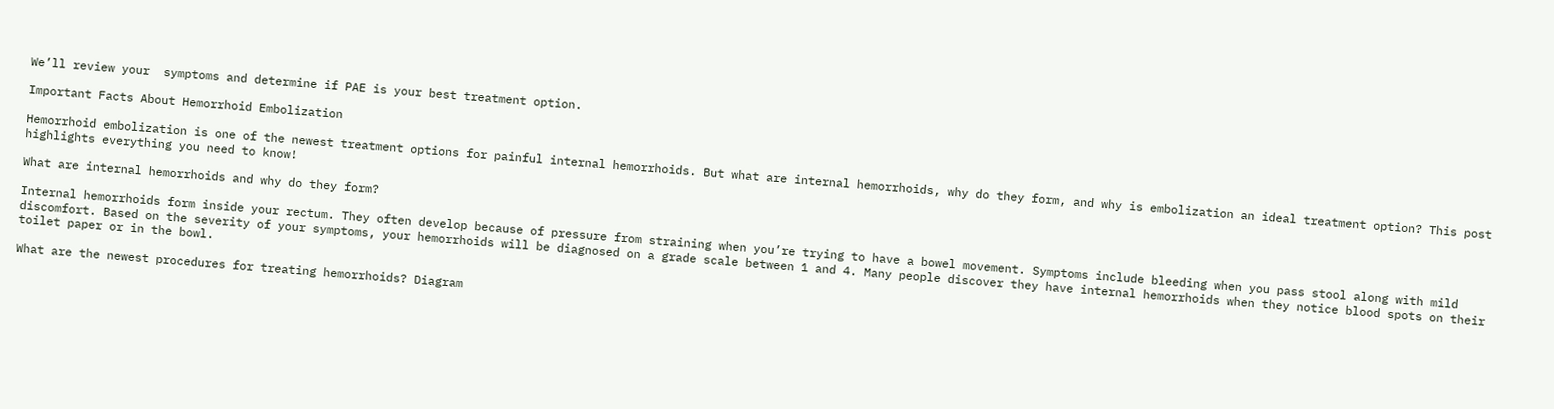We’ll review your  symptoms and determine if PAE is your best treatment option.

Important Facts About Hemorrhoid Embolization

Hemorrhoid embolization is one of the newest treatment options for painful internal hemorrhoids. But what are internal hemorrhoids, why do they form, and why is embolization an ideal treatment option? This post highlights everything you need to know!

What are internal hemorrhoids and why do they form?

Internal hemorrhoids form inside your rectum. They often develop because of pressure from straining when you’re trying to have a bowel movement. Symptoms include bleeding when you pass stool along with mild discomfort. Based on the severity of your symptoms, your hemorrhoids will be diagnosed on a grade scale between 1 and 4. Many people discover they have internal hemorrhoids when they notice blood spots on their toilet paper or in the bowl.

What are the newest procedures for treating hemorrhoids? Diagram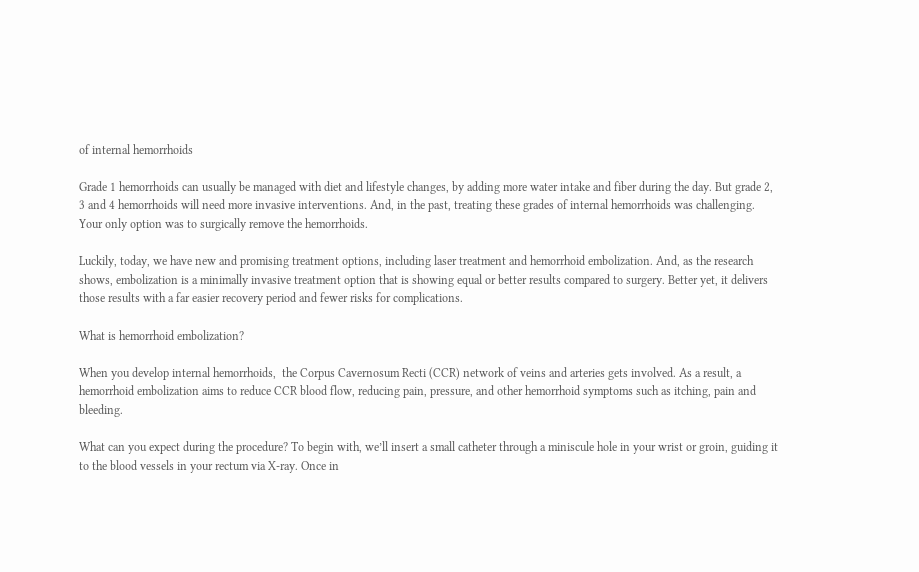of internal hemorrhoids

Grade 1 hemorrhoids can usually be managed with diet and lifestyle changes, by adding more water intake and fiber during the day. But grade 2, 3 and 4 hemorrhoids will need more invasive interventions. And, in the past, treating these grades of internal hemorrhoids was challenging. Your only option was to surgically remove the hemorrhoids.

Luckily, today, we have new and promising treatment options, including laser treatment and hemorrhoid embolization. And, as the research shows, embolization is a minimally invasive treatment option that is showing equal or better results compared to surgery. Better yet, it delivers those results with a far easier recovery period and fewer risks for complications.

What is hemorrhoid embolization?

When you develop internal hemorrhoids,  the Corpus Cavernosum Recti (CCR) network of veins and arteries gets involved. As a result, a hemorrhoid embolization aims to reduce CCR blood flow, reducing pain, pressure, and other hemorrhoid symptoms such as itching, pain and bleeding.

What can you expect during the procedure? To begin with, we’ll insert a small catheter through a miniscule hole in your wrist or groin, guiding it to the blood vessels in your rectum via X-ray. Once in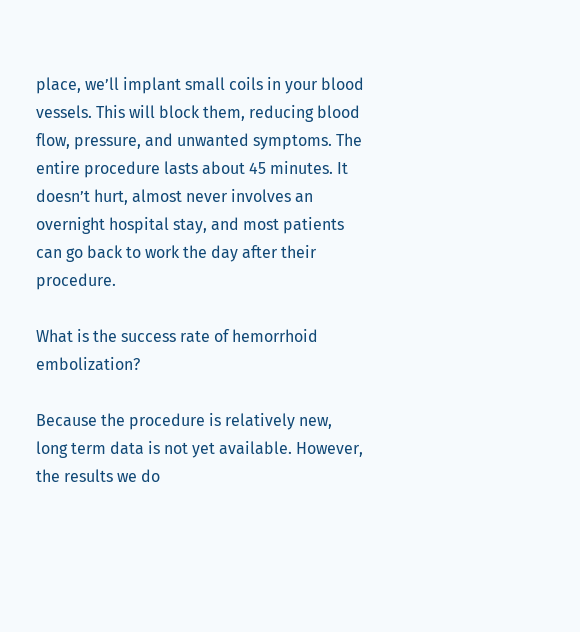place, we’ll implant small coils in your blood vessels. This will block them, reducing blood flow, pressure, and unwanted symptoms. The entire procedure lasts about 45 minutes. It doesn’t hurt, almost never involves an overnight hospital stay, and most patients can go back to work the day after their procedure.

What is the success rate of hemorrhoid embolization?

Because the procedure is relatively new, long term data is not yet available. However, the results we do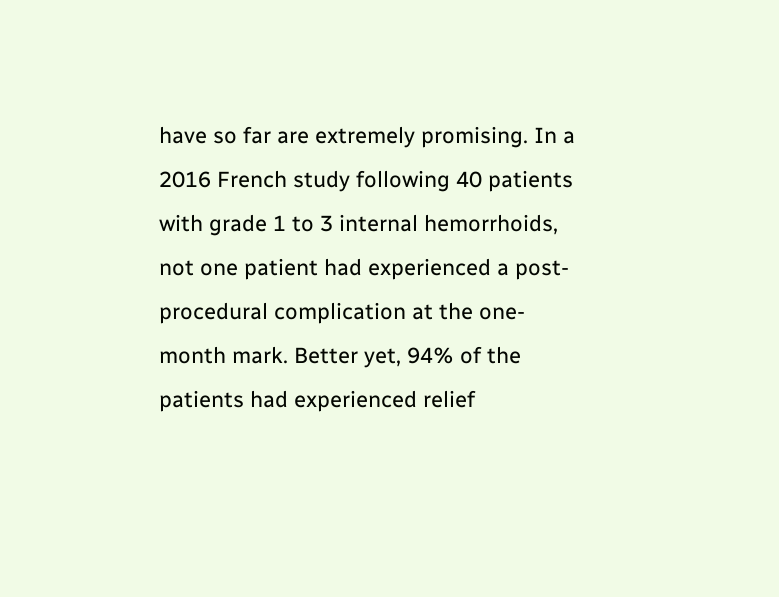have so far are extremely promising. In a 2016 French study following 40 patients with grade 1 to 3 internal hemorrhoids, not one patient had experienced a post-procedural complication at the one-month mark. Better yet, 94% of the patients had experienced relief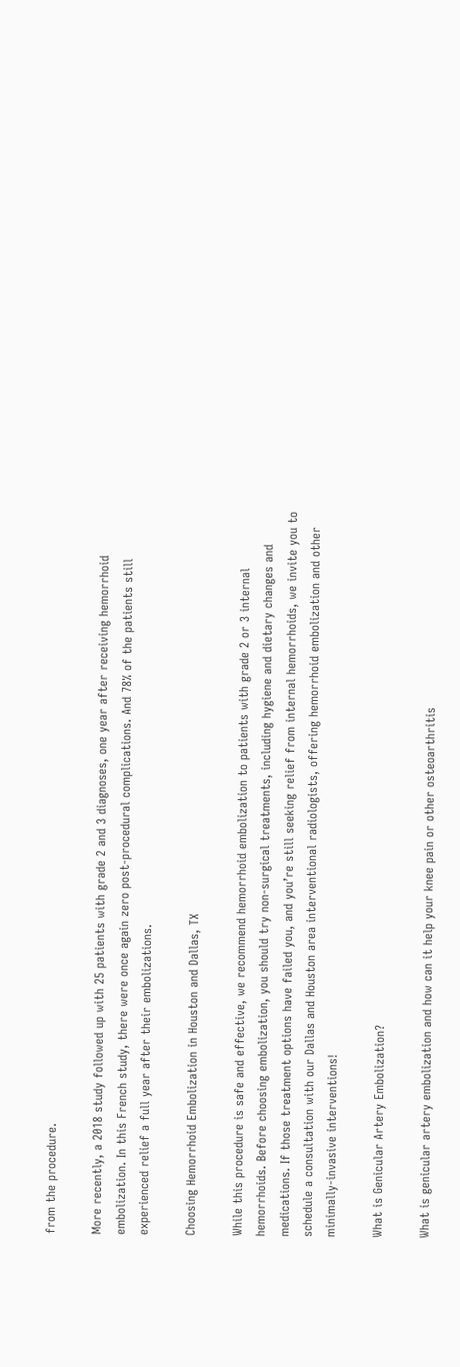from the procedure.

More recently, a 2018 study followed up with 25 patients with grade 2 and 3 diagnoses, one year after receiving hemorrhoid embolization. In this French study, there were once again zero post-procedural complications. And 78% of the patients still experienced relief a full year after their embolizations.

Choosing Hemorrhoid Embolization in Houston and Dallas, TX

While this procedure is safe and effective, we recommend hemorrhoid embolization to patients with grade 2 or 3 internal hemorrhoids. Before choosing embolization, you should try non-surgical treatments, including hygiene and dietary changes and medications. If those treatment options have failed you, and you’re still seeking relief from internal hemorrhoids, we invite you to schedule a consultation with our Dallas and Houston area interventional radiologists, offering hemorrhoid embolization and other minimally-invasive interventions!

What is Genicular Artery Embolization?

What is genicular artery embolization and how can it help your knee pain or other osteoarthritis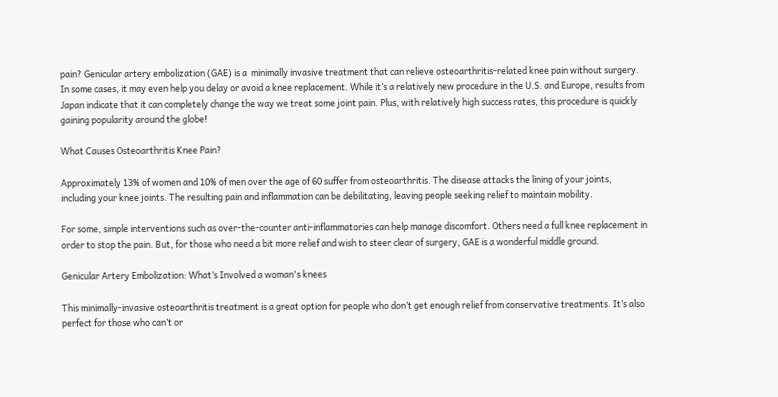pain? Genicular artery embolization (GAE) is a  minimally invasive treatment that can relieve osteoarthritis-related knee pain without surgery. In some cases, it may even help you delay or avoid a knee replacement. While it’s a relatively new procedure in the U.S. and Europe, results from Japan indicate that it can completely change the way we treat some joint pain. Plus, with relatively high success rates, this procedure is quickly gaining popularity around the globe!

What Causes Osteoarthritis Knee Pain?

Approximately 13% of women and 10% of men over the age of 60 suffer from osteoarthritis. The disease attacks the lining of your joints, including your knee joints. The resulting pain and inflammation can be debilitating, leaving people seeking relief to maintain mobility.

For some, simple interventions such as over-the-counter anti-inflammatories can help manage discomfort. Others need a full knee replacement in order to stop the pain. But, for those who need a bit more relief and wish to steer clear of surgery, GAE is a wonderful middle ground.

Genicular Artery Embolization: What’s Involved a woman's knees

This minimally-invasive osteoarthritis treatment is a great option for people who don’t get enough relief from conservative treatments. It’s also perfect for those who can’t or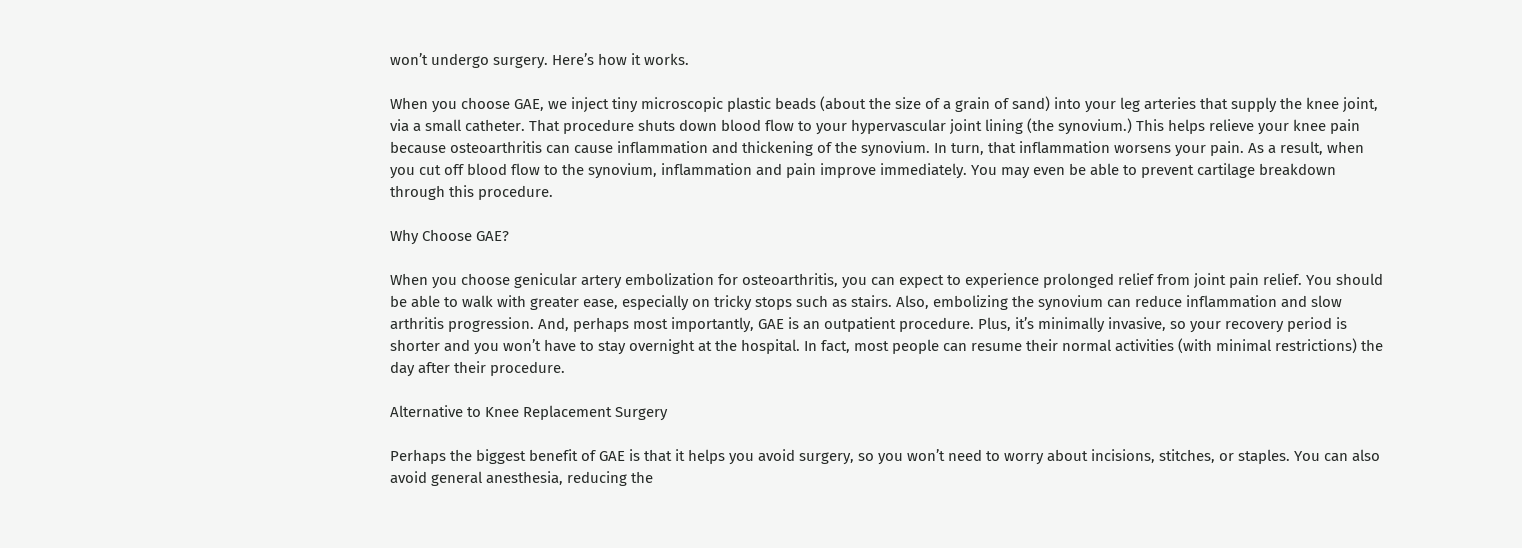won’t undergo surgery. Here’s how it works.

When you choose GAE, we inject tiny microscopic plastic beads (about the size of a grain of sand) into your leg arteries that supply the knee joint, via a small catheter. That procedure shuts down blood flow to your hypervascular joint lining (the synovium.) This helps relieve your knee pain because osteoarthritis can cause inflammation and thickening of the synovium. In turn, that inflammation worsens your pain. As a result, when you cut off blood flow to the synovium, inflammation and pain improve immediately. You may even be able to prevent cartilage breakdown through this procedure.

Why Choose GAE?

When you choose genicular artery embolization for osteoarthritis, you can expect to experience prolonged relief from joint pain relief. You should be able to walk with greater ease, especially on tricky stops such as stairs. Also, embolizing the synovium can reduce inflammation and slow arthritis progression. And, perhaps most importantly, GAE is an outpatient procedure. Plus, it’s minimally invasive, so your recovery period is shorter and you won’t have to stay overnight at the hospital. In fact, most people can resume their normal activities (with minimal restrictions) the day after their procedure.

Alternative to Knee Replacement Surgery

Perhaps the biggest benefit of GAE is that it helps you avoid surgery, so you won’t need to worry about incisions, stitches, or staples. You can also avoid general anesthesia, reducing the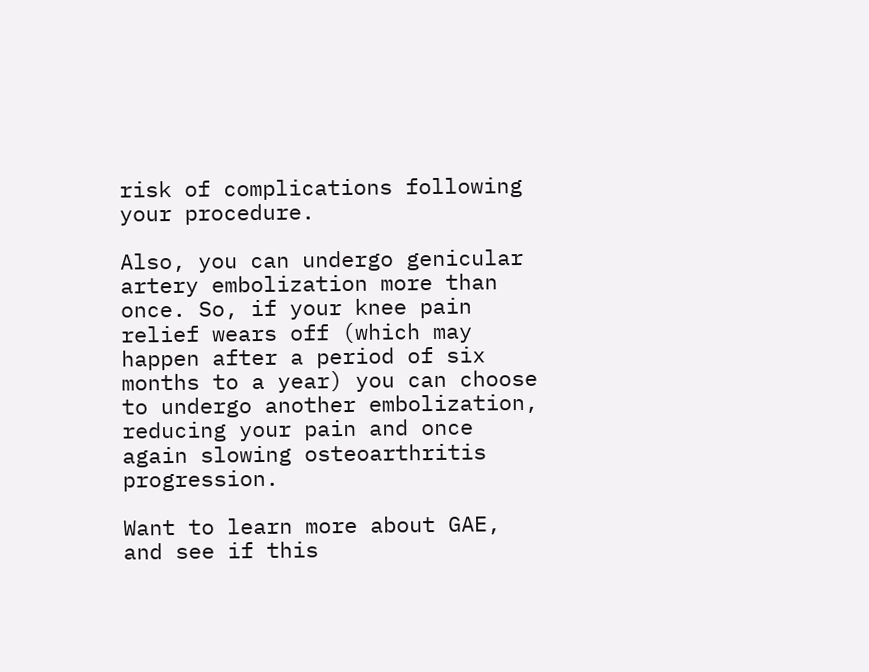risk of complications following your procedure.

Also, you can undergo genicular artery embolization more than once. So, if your knee pain relief wears off (which may happen after a period of six months to a year) you can choose to undergo another embolization, reducing your pain and once again slowing osteoarthritis progression.

Want to learn more about GAE, and see if this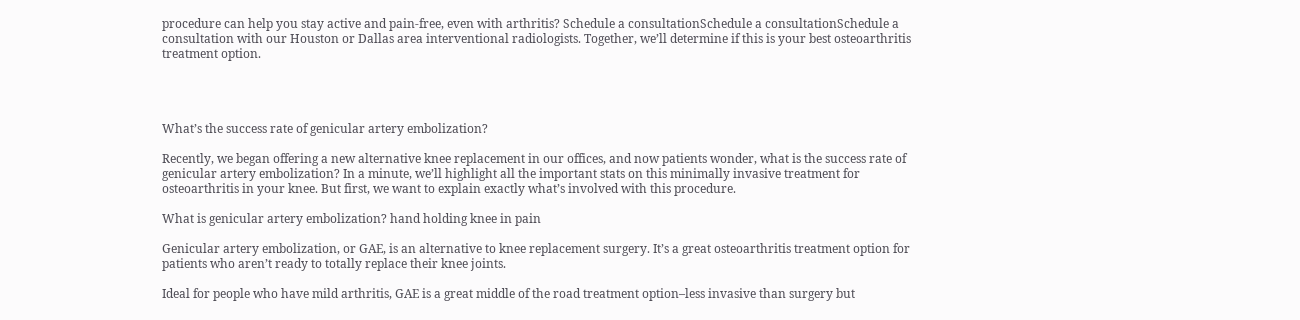procedure can help you stay active and pain-free, even with arthritis? Schedule a consultationSchedule a consultationSchedule a consultation with our Houston or Dallas area interventional radiologists. Together, we’ll determine if this is your best osteoarthritis treatment option.




What’s the success rate of genicular artery embolization?

Recently, we began offering a new alternative knee replacement in our offices, and now patients wonder, what is the success rate of genicular artery embolization? In a minute, we’ll highlight all the important stats on this minimally invasive treatment for osteoarthritis in your knee. But first, we want to explain exactly what’s involved with this procedure.

What is genicular artery embolization? hand holding knee in pain

Genicular artery embolization, or GAE, is an alternative to knee replacement surgery. It’s a great osteoarthritis treatment option for patients who aren’t ready to totally replace their knee joints.

Ideal for people who have mild arthritis, GAE is a great middle of the road treatment option–less invasive than surgery but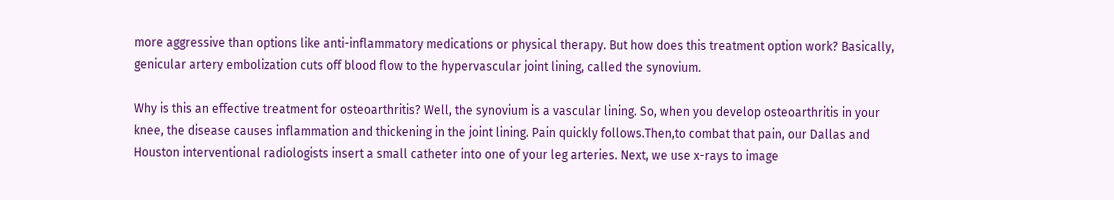more aggressive than options like anti-inflammatory medications or physical therapy. But how does this treatment option work? Basically, genicular artery embolization cuts off blood flow to the hypervascular joint lining, called the synovium.

Why is this an effective treatment for osteoarthritis? Well, the synovium is a vascular lining. So, when you develop osteoarthritis in your knee, the disease causes inflammation and thickening in the joint lining. Pain quickly follows.Then,to combat that pain, our Dallas and Houston interventional radiologists insert a small catheter into one of your leg arteries. Next, we use x-rays to image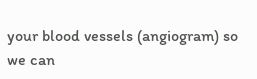your blood vessels (angiogram) so we can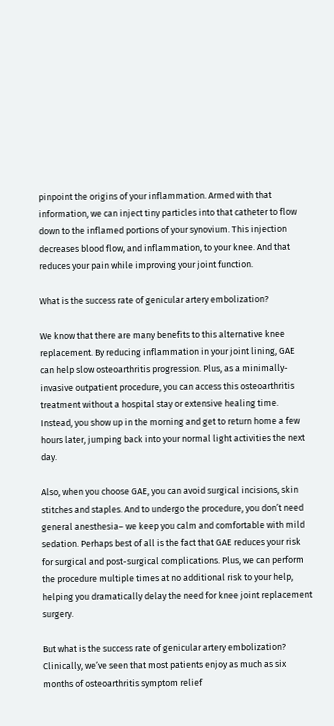pinpoint the origins of your inflammation. Armed with that information, we can inject tiny particles into that catheter to flow down to the inflamed portions of your synovium. This injection decreases blood flow, and inflammation, to your knee. And that reduces your pain while improving your joint function.

What is the success rate of genicular artery embolization?

We know that there are many benefits to this alternative knee replacement. By reducing inflammation in your joint lining, GAE can help slow osteoarthritis progression. Plus, as a minimally-invasive outpatient procedure, you can access this osteoarthritis treatment without a hospital stay or extensive healing time. Instead, you show up in the morning and get to return home a few hours later, jumping back into your normal light activities the next day.

Also, when you choose GAE, you can avoid surgical incisions, skin stitches and staples. And to undergo the procedure, you don’t need general anesthesia– we keep you calm and comfortable with mild sedation. Perhaps best of all is the fact that GAE reduces your risk for surgical and post-surgical complications. Plus, we can perform the procedure multiple times at no additional risk to your help, helping you dramatically delay the need for knee joint replacement surgery.

But what is the success rate of genicular artery embolization? Clinically, we’ve seen that most patients enjoy as much as six months of osteoarthritis symptom relief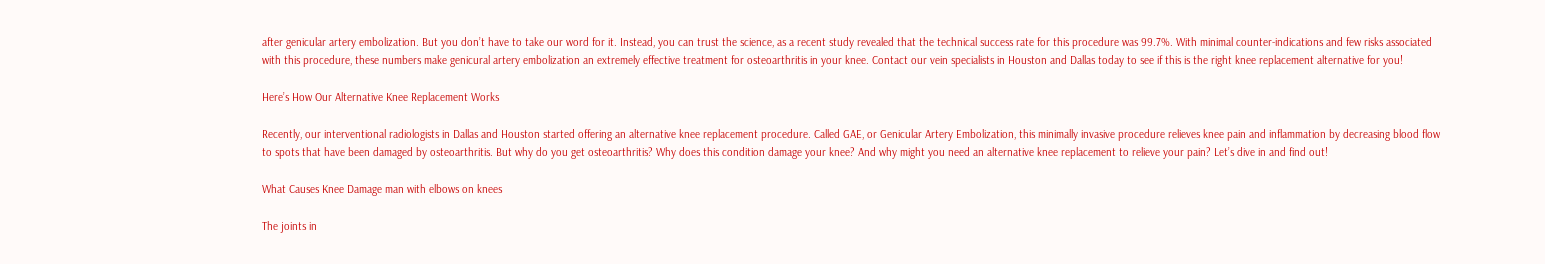after genicular artery embolization. But you don’t have to take our word for it. Instead, you can trust the science, as a recent study revealed that the technical success rate for this procedure was 99.7%. With minimal counter-indications and few risks associated with this procedure, these numbers make genicural artery embolization an extremely effective treatment for osteoarthritis in your knee. Contact our vein specialists in Houston and Dallas today to see if this is the right knee replacement alternative for you!

Here’s How Our Alternative Knee Replacement Works

Recently, our interventional radiologists in Dallas and Houston started offering an alternative knee replacement procedure. Called GAE, or Genicular Artery Embolization, this minimally invasive procedure relieves knee pain and inflammation by decreasing blood flow to spots that have been damaged by osteoarthritis. But why do you get osteoarthritis? Why does this condition damage your knee? And why might you need an alternative knee replacement to relieve your pain? Let’s dive in and find out!

What Causes Knee Damage man with elbows on knees

The joints in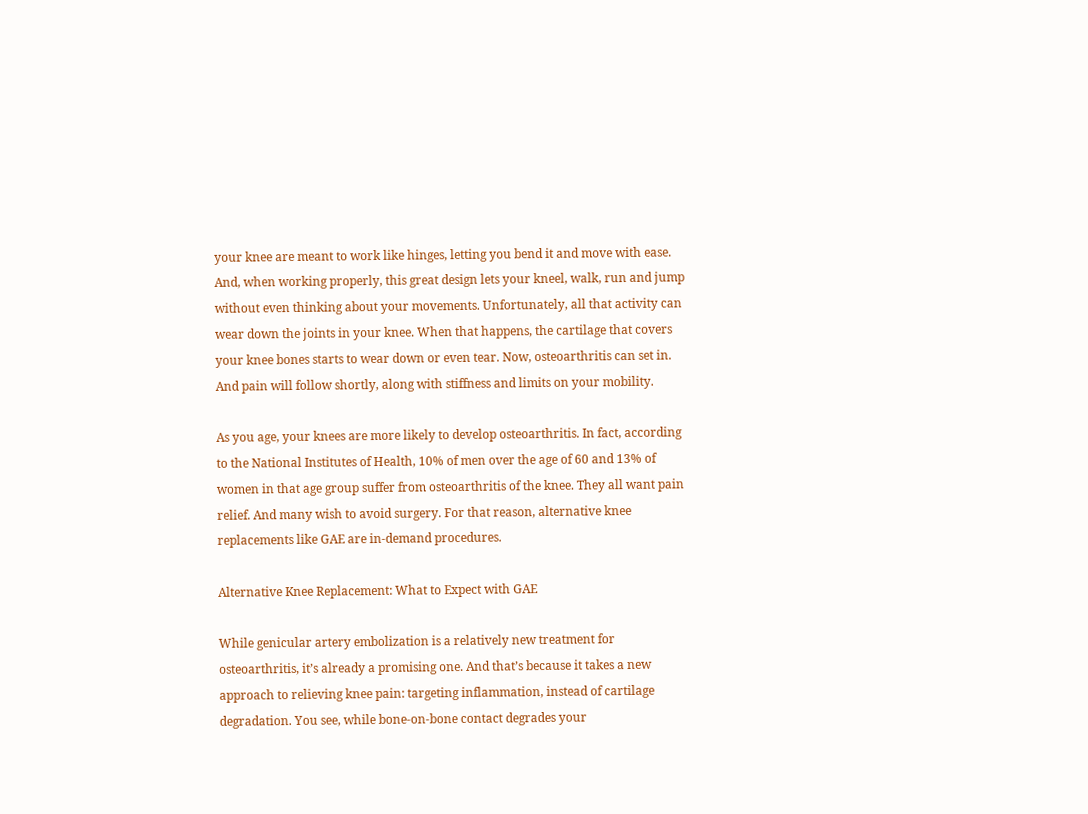your knee are meant to work like hinges, letting you bend it and move with ease. And, when working properly, this great design lets your kneel, walk, run and jump without even thinking about your movements. Unfortunately, all that activity can wear down the joints in your knee. When that happens, the cartilage that covers your knee bones starts to wear down or even tear. Now, osteoarthritis can set in. And pain will follow shortly, along with stiffness and limits on your mobility.

As you age, your knees are more likely to develop osteoarthritis. In fact, according to the National Institutes of Health, 10% of men over the age of 60 and 13% of women in that age group suffer from osteoarthritis of the knee. They all want pain relief. And many wish to avoid surgery. For that reason, alternative knee replacements like GAE are in-demand procedures.

Alternative Knee Replacement: What to Expect with GAE

While genicular artery embolization is a relatively new treatment for osteoarthritis, it’s already a promising one. And that’s because it takes a new approach to relieving knee pain: targeting inflammation, instead of cartilage degradation. You see, while bone-on-bone contact degrades your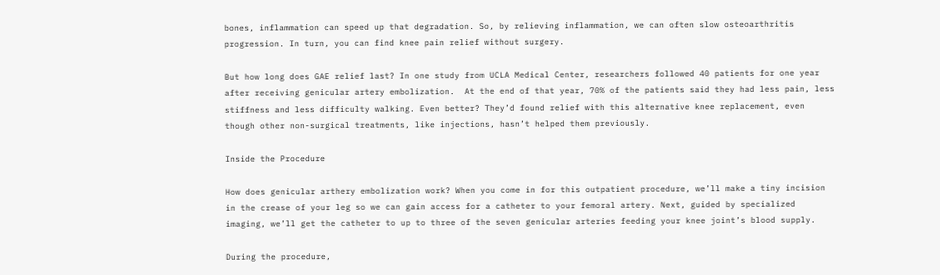bones, inflammation can speed up that degradation. So, by relieving inflammation, we can often slow osteoarthritis progression. In turn, you can find knee pain relief without surgery.

But how long does GAE relief last? In one study from UCLA Medical Center, researchers followed 40 patients for one year after receiving genicular artery embolization.  At the end of that year, 70% of the patients said they had less pain, less stiffness and less difficulty walking. Even better? They’d found relief with this alternative knee replacement, even though other non-surgical treatments, like injections, hasn’t helped them previously.

Inside the Procedure

How does genicular arthery embolization work? When you come in for this outpatient procedure, we’ll make a tiny incision in the crease of your leg so we can gain access for a catheter to your femoral artery. Next, guided by specialized imaging, we’ll get the catheter to up to three of the seven genicular arteries feeding your knee joint’s blood supply.

During the procedure,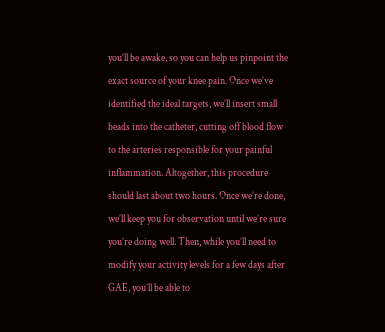you’ll be awake, so you can help us pinpoint the exact source of your knee pain. Once we’ve identified the ideal targets, we’ll insert small beads into the catheter, cutting off blood flow to the arteries responsible for your painful inflammation. Altogether, this procedure should last about two hours. Once we’re done, we’ll keep you for observation until we’re sure you’re doing well. Then, while you’ll need to modify your activity levels for a few days after GAE, you’ll be able to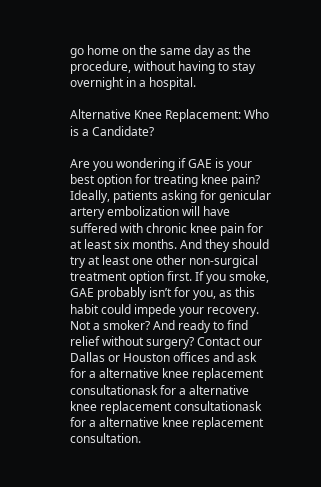go home on the same day as the procedure, without having to stay overnight in a hospital.

Alternative Knee Replacement: Who is a Candidate?

Are you wondering if GAE is your best option for treating knee pain? Ideally, patients asking for genicular artery embolization will have suffered with chronic knee pain for at least six months. And they should try at least one other non-surgical treatment option first. If you smoke, GAE probably isn’t for you, as this habit could impede your recovery. Not a smoker? And ready to find relief without surgery? Contact our Dallas or Houston offices and ask for a alternative knee replacement consultationask for a alternative knee replacement consultationask for a alternative knee replacement consultation.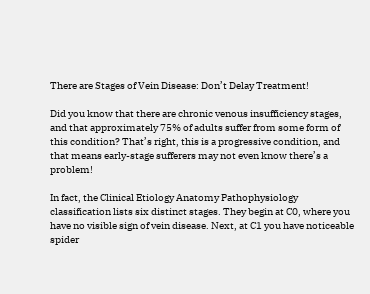There are Stages of Vein Disease: Don’t Delay Treatment!

Did you know that there are chronic venous insufficiency stages, and that approximately 75% of adults suffer from some form of this condition? That’s right, this is a progressive condition, and that means early-stage sufferers may not even know there’s a problem!

In fact, the Clinical Etiology Anatomy Pathophysiology classification lists six distinct stages. They begin at C0, where you have no visible sign of vein disease. Next, at C1 you have noticeable spider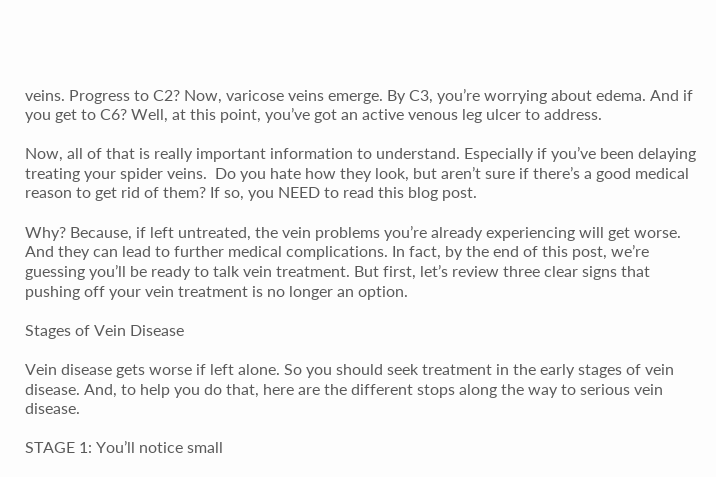veins. Progress to C2? Now, varicose veins emerge. By C3, you’re worrying about edema. And if you get to C6? Well, at this point, you’ve got an active venous leg ulcer to address.

Now, all of that is really important information to understand. Especially if you’ve been delaying treating your spider veins.  Do you hate how they look, but aren’t sure if there’s a good medical reason to get rid of them? If so, you NEED to read this blog post.

Why? Because, if left untreated, the vein problems you’re already experiencing will get worse. And they can lead to further medical complications. In fact, by the end of this post, we’re guessing you’ll be ready to talk vein treatment. But first, let’s review three clear signs that pushing off your vein treatment is no longer an option.

Stages of Vein Disease

Vein disease gets worse if left alone. So you should seek treatment in the early stages of vein disease. And, to help you do that, here are the different stops along the way to serious vein disease.

STAGE 1: You’ll notice small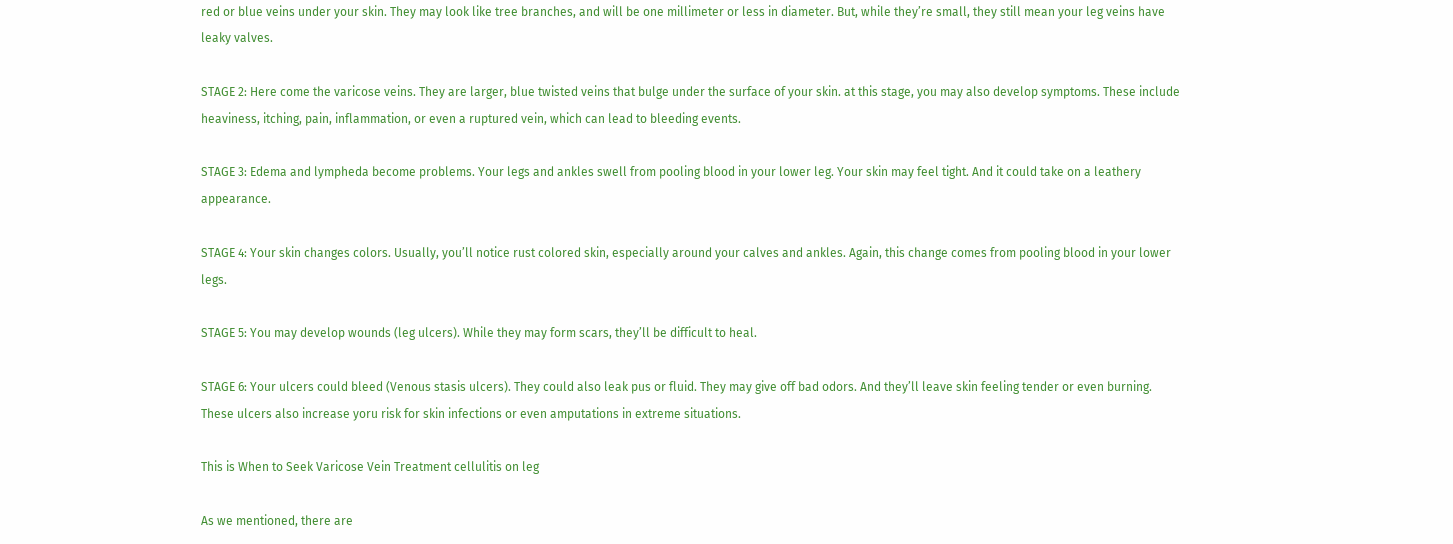red or blue veins under your skin. They may look like tree branches, and will be one millimeter or less in diameter. But, while they’re small, they still mean your leg veins have leaky valves.

STAGE 2: Here come the varicose veins. They are larger, blue twisted veins that bulge under the surface of your skin. at this stage, you may also develop symptoms. These include heaviness, itching, pain, inflammation, or even a ruptured vein, which can lead to bleeding events.

STAGE 3: Edema and lympheda become problems. Your legs and ankles swell from pooling blood in your lower leg. Your skin may feel tight. And it could take on a leathery appearance.

STAGE 4: Your skin changes colors. Usually, you’ll notice rust colored skin, especially around your calves and ankles. Again, this change comes from pooling blood in your lower legs.

STAGE 5: You may develop wounds (leg ulcers). While they may form scars, they’ll be difficult to heal.

STAGE 6: Your ulcers could bleed (Venous stasis ulcers). They could also leak pus or fluid. They may give off bad odors. And they’ll leave skin feeling tender or even burning.  These ulcers also increase yoru risk for skin infections or even amputations in extreme situations.

This is When to Seek Varicose Vein Treatment cellulitis on leg

As we mentioned, there are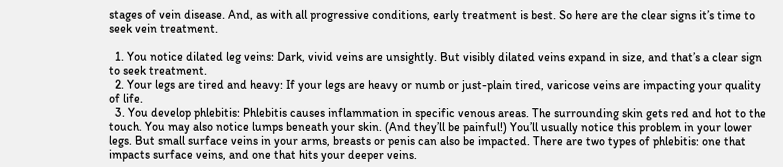stages of vein disease. And, as with all progressive conditions, early treatment is best. So here are the clear signs it’s time to seek vein treatment.

  1. You notice dilated leg veins: Dark, vivid veins are unsightly. But visibly dilated veins expand in size, and that’s a clear sign to seek treatment.
  2. Your legs are tired and heavy: If your legs are heavy or numb or just-plain tired, varicose veins are impacting your quality of life.
  3. You develop phlebitis: Phlebitis causes inflammation in specific venous areas. The surrounding skin gets red and hot to the touch. You may also notice lumps beneath your skin. (And they’ll be painful!) You’ll usually notice this problem in your lower legs. But small surface veins in your arms, breasts or penis can also be impacted. There are two types of phlebitis: one that impacts surface veins, and one that hits your deeper veins.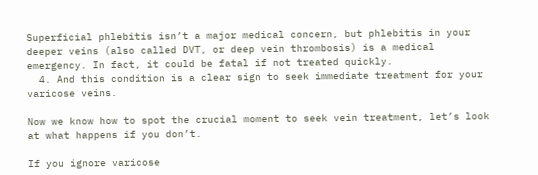Superficial phlebitis isn’t a major medical concern, but phlebitis in your deeper veins (also called DVT, or deep vein thrombosis) is a medical emergency. In fact, it could be fatal if not treated quickly.
  4. And this condition is a clear sign to seek immediate treatment for your varicose veins.

Now we know how to spot the crucial moment to seek vein treatment, let’s look at what happens if you don’t.

If you ignore varicose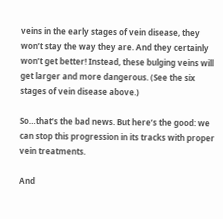veins in the early stages of vein disease, they won’t stay the way they are. And they certainly won’t get better! Instead, these bulging veins will get larger and more dangerous. (See the six stages of vein disease above.)

So…that’s the bad news. But here’s the good: we can stop this progression in its tracks with proper vein treatments.

And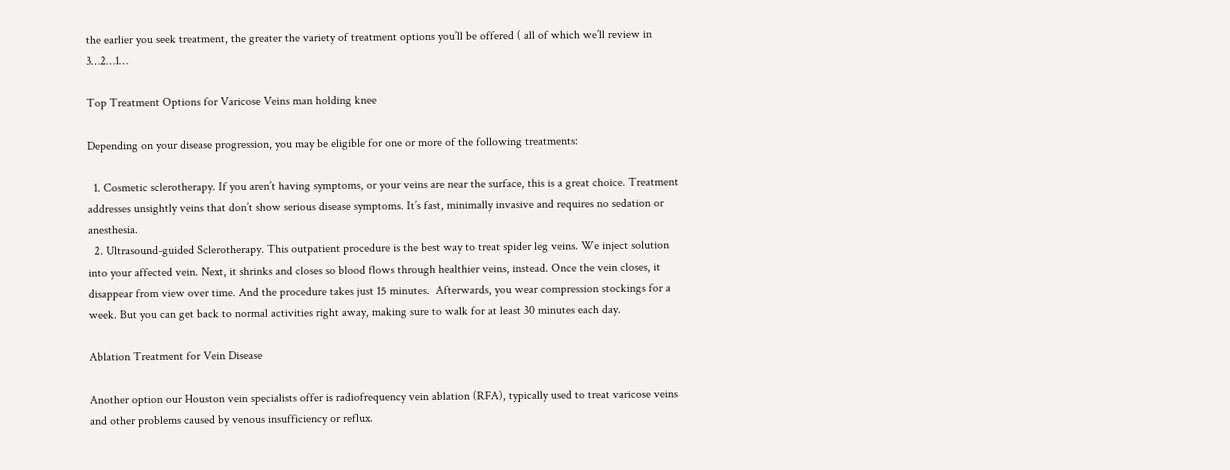the earlier you seek treatment, the greater the variety of treatment options you’ll be offered ( all of which we’ll review in 3…2…1…

Top Treatment Options for Varicose Veins man holding knee

Depending on your disease progression, you may be eligible for one or more of the following treatments:

  1. Cosmetic sclerotherapy. If you aren’t having symptoms, or your veins are near the surface, this is a great choice. Treatment addresses unsightly veins that don’t show serious disease symptoms. It’s fast, minimally invasive and requires no sedation or anesthesia.
  2. Ultrasound-guided Sclerotherapy. This outpatient procedure is the best way to treat spider leg veins. We inject solution into your affected vein. Next, it shrinks and closes so blood flows through healthier veins, instead. Once the vein closes, it disappear from view over time. And the procedure takes just 15 minutes.  Afterwards, you wear compression stockings for a week. But you can get back to normal activities right away, making sure to walk for at least 30 minutes each day.

Ablation Treatment for Vein Disease

Another option our Houston vein specialists offer is radiofrequency vein ablation (RFA), typically used to treat varicose veins and other problems caused by venous insufficiency or reflux.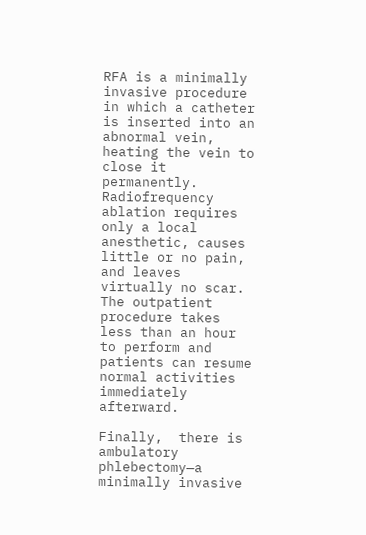RFA is a minimally invasive procedure in which a catheter is inserted into an abnormal vein, heating the vein to close it permanently. Radiofrequency ablation requires only a local anesthetic, causes little or no pain, and leaves virtually no scar. The outpatient procedure takes less than an hour to perform and patients can resume normal activities immediately afterward.

Finally,  there is ambulatory phlebectomy—a minimally invasive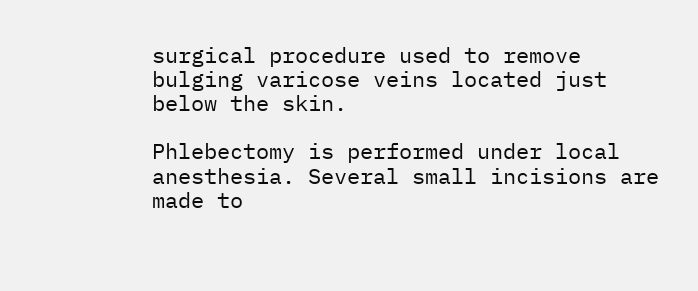surgical procedure used to remove bulging varicose veins located just below the skin.

Phlebectomy is performed under local anesthesia. Several small incisions are made to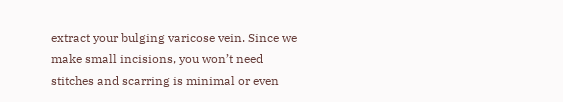extract your bulging varicose vein. Since we make small incisions, you won’t need stitches and scarring is minimal or even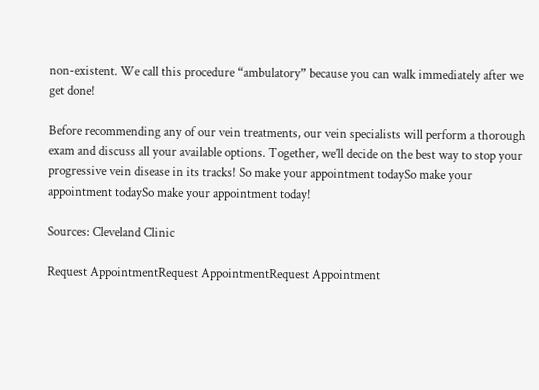non-existent. We call this procedure “ambulatory” because you can walk immediately after we get done!

Before recommending any of our vein treatments, our vein specialists will perform a thorough exam and discuss all your available options. Together, we’ll decide on the best way to stop your progressive vein disease in its tracks! So make your appointment todaySo make your appointment todaySo make your appointment today!

Sources: Cleveland Clinic

Request AppointmentRequest AppointmentRequest Appointment